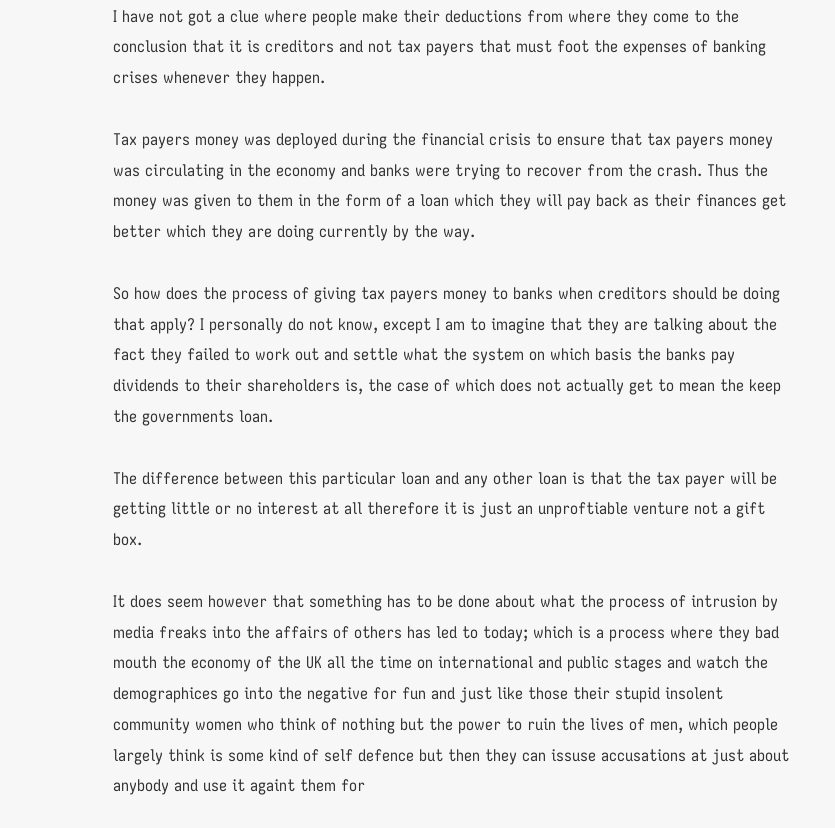I have not got a clue where people make their deductions from where they come to the conclusion that it is creditors and not tax payers that must foot the expenses of banking crises whenever they happen.

Tax payers money was deployed during the financial crisis to ensure that tax payers money was circulating in the economy and banks were trying to recover from the crash. Thus the money was given to them in the form of a loan which they will pay back as their finances get better which they are doing currently by the way.

So how does the process of giving tax payers money to banks when creditors should be doing that apply? I personally do not know, except I am to imagine that they are talking about the fact they failed to work out and settle what the system on which basis the banks pay dividends to their shareholders is, the case of which does not actually get to mean the keep the governments loan.

The difference between this particular loan and any other loan is that the tax payer will be getting little or no interest at all therefore it is just an unproftiable venture not a gift box.

It does seem however that something has to be done about what the process of intrusion by media freaks into the affairs of others has led to today; which is a process where they bad mouth the economy of the UK all the time on international and public stages and watch the demographices go into the negative for fun and just like those their stupid insolent community women who think of nothing but the power to ruin the lives of men, which people largely think is some kind of self defence but then they can issuse accusations at just about anybody and use it againt them for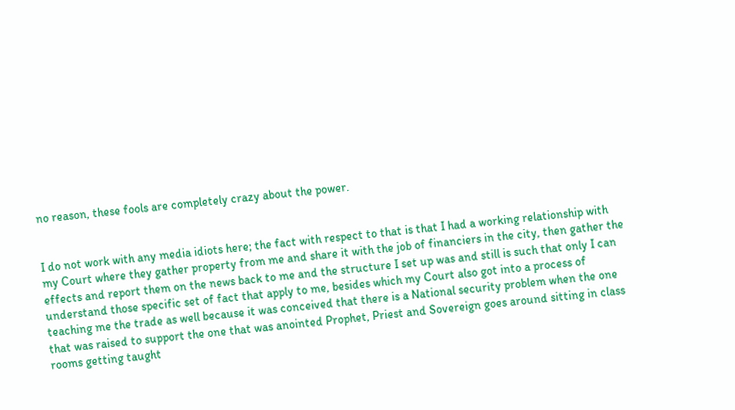no reason, these fools are completely crazy about the power.


I do not work with any media idiots here; the fact with respect to that is that I had a working relationship with my Court where they gather property from me and share it with the job of financiers in the city, then gather the effects and report them on the news back to me and the structure I set up was and still is such that only I can understand those specific set of fact that apply to me, besides which my Court also got into a process of teaching me the trade as well because it was conceived that there is a National security problem when the one that was raised to support the one that was anointed Prophet, Priest and Sovereign goes around sitting in class rooms getting taught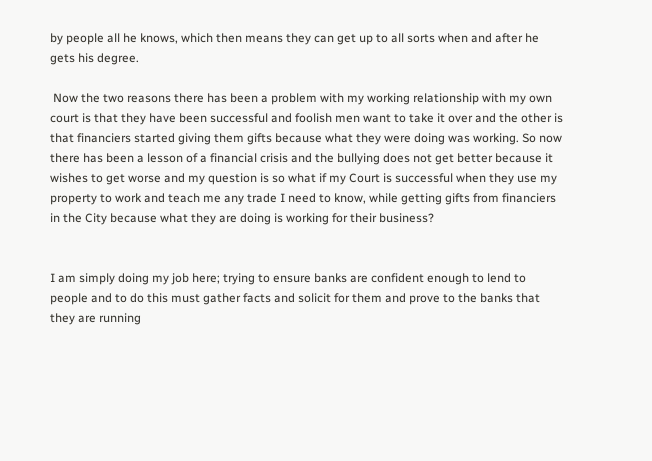by people all he knows, which then means they can get up to all sorts when and after he gets his degree.

 Now the two reasons there has been a problem with my working relationship with my own court is that they have been successful and foolish men want to take it over and the other is that financiers started giving them gifts because what they were doing was working. So now there has been a lesson of a financial crisis and the bullying does not get better because it wishes to get worse and my question is so what if my Court is successful when they use my property to work and teach me any trade I need to know, while getting gifts from financiers in the City because what they are doing is working for their business?


I am simply doing my job here; trying to ensure banks are confident enough to lend to people and to do this must gather facts and solicit for them and prove to the banks that they are running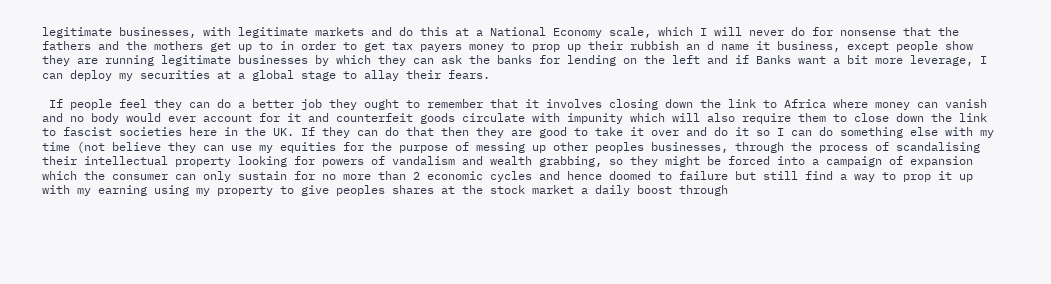legitimate businesses, with legitimate markets and do this at a National Economy scale, which I will never do for nonsense that the fathers and the mothers get up to in order to get tax payers money to prop up their rubbish an d name it business, except people show they are running legitimate businesses by which they can ask the banks for lending on the left and if Banks want a bit more leverage, I can deploy my securities at a global stage to allay their fears.

 If people feel they can do a better job they ought to remember that it involves closing down the link to Africa where money can vanish and no body would ever account for it and counterfeit goods circulate with impunity which will also require them to close down the link to fascist societies here in the UK. If they can do that then they are good to take it over and do it so I can do something else with my time (not believe they can use my equities for the purpose of messing up other peoples businesses, through the process of scandalising their intellectual property looking for powers of vandalism and wealth grabbing, so they might be forced into a campaign of expansion which the consumer can only sustain for no more than 2 economic cycles and hence doomed to failure but still find a way to prop it up with my earning using my property to give peoples shares at the stock market a daily boost through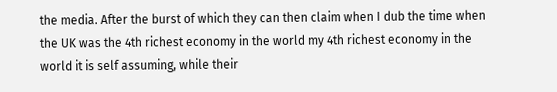the media. After the burst of which they can then claim when I dub the time when the UK was the 4th richest economy in the world my 4th richest economy in the world it is self assuming, while their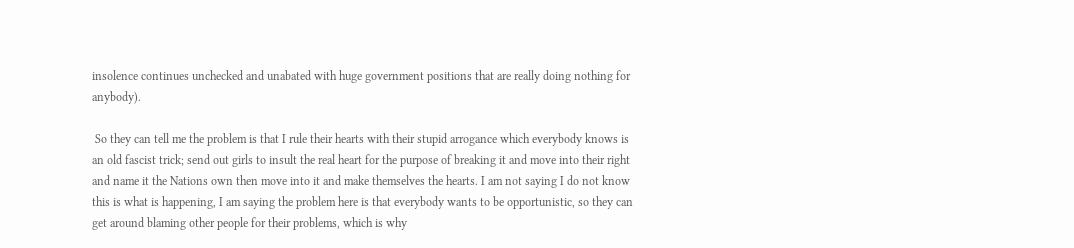insolence continues unchecked and unabated with huge government positions that are really doing nothing for anybody).

 So they can tell me the problem is that I rule their hearts with their stupid arrogance which everybody knows is an old fascist trick; send out girls to insult the real heart for the purpose of breaking it and move into their right and name it the Nations own then move into it and make themselves the hearts. I am not saying I do not know this is what is happening, I am saying the problem here is that everybody wants to be opportunistic, so they can get around blaming other people for their problems, which is why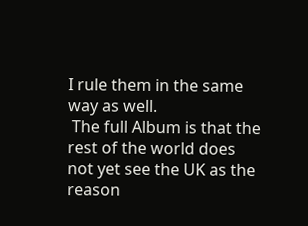I rule them in the same way as well.
 The full Album is that the rest of the world does not yet see the UK as the reason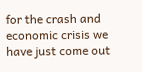for the crash and economic crisis we have just come out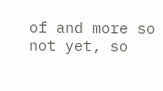of and more so not yet, so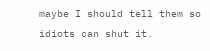maybe I should tell them so idiots can shut it.